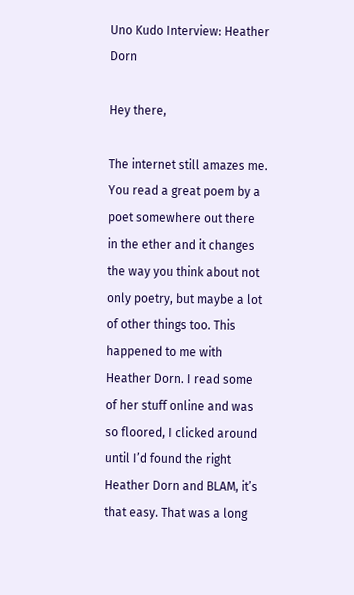Uno Kudo Interview: Heather Dorn

Hey there,

The internet still amazes me. You read a great poem by a poet somewhere out there in the ether and it changes the way you think about not only poetry, but maybe a lot of other things too. This happened to me with Heather Dorn. I read some of her stuff online and was so floored, I clicked around until I’d found the right Heather Dorn and BLAM, it’s that easy. That was a long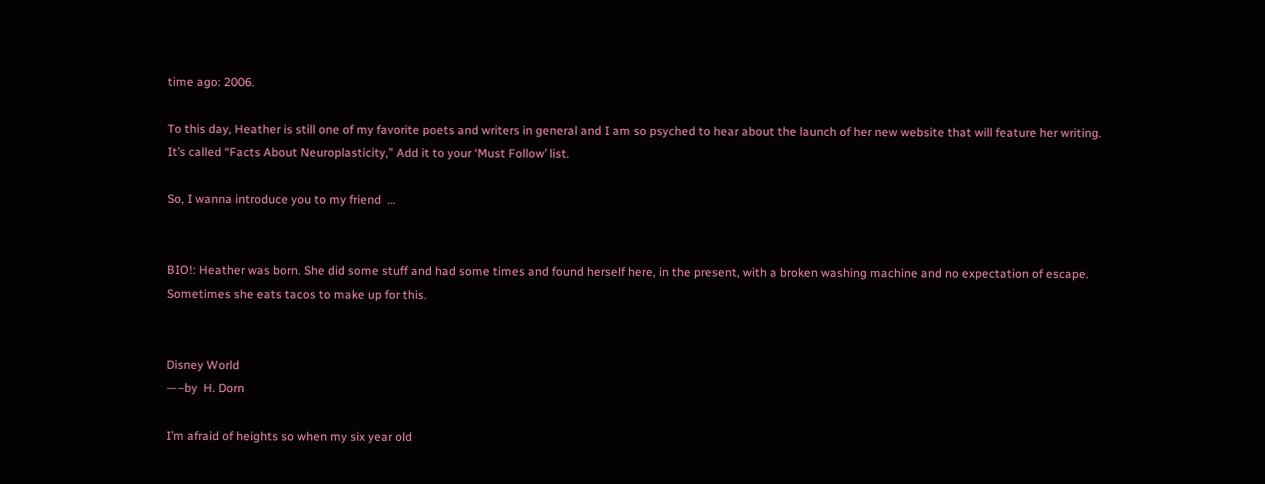time ago: 2006.

To this day, Heather is still one of my favorite poets and writers in general and I am so psyched to hear about the launch of her new website that will feature her writing. It’s called “Facts About Neuroplasticity,” Add it to your ‘Must Follow’ list.

So, I wanna introduce you to my friend  …


BIO!: Heather was born. She did some stuff and had some times and found herself here, in the present, with a broken washing machine and no expectation of escape. Sometimes she eats tacos to make up for this.


Disney World
—–by  H. Dorn

I’m afraid of heights so when my six year old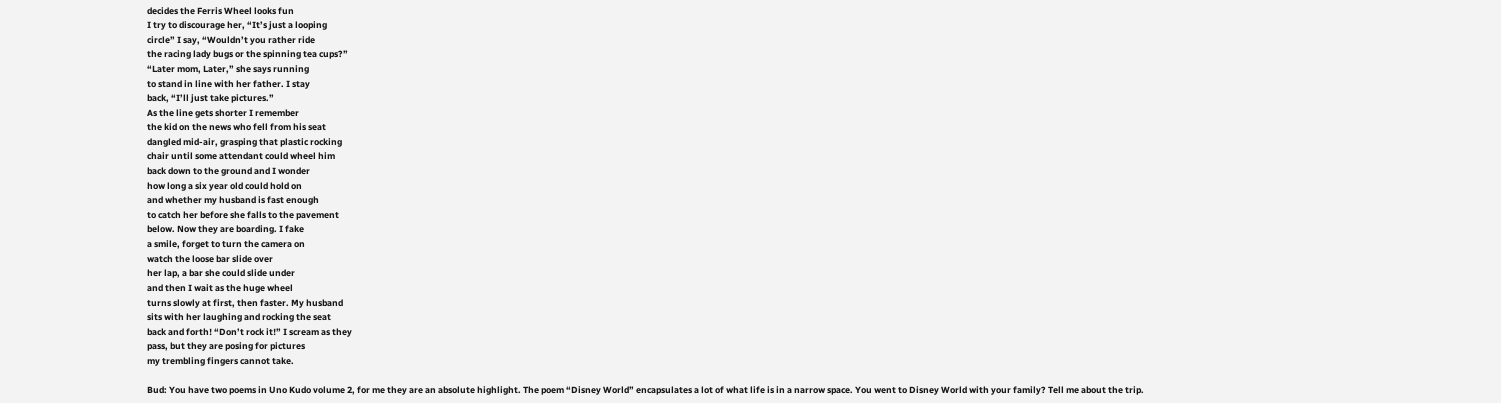decides the Ferris Wheel looks fun
I try to discourage her, “It’s just a looping
circle” I say, “Wouldn’t you rather ride
the racing lady bugs or the spinning tea cups?”
“Later mom, Later,” she says running
to stand in line with her father. I stay
back, “I’ll just take pictures.”
As the line gets shorter I remember
the kid on the news who fell from his seat
dangled mid-air, grasping that plastic rocking
chair until some attendant could wheel him
back down to the ground and I wonder
how long a six year old could hold on
and whether my husband is fast enough
to catch her before she falls to the pavement
below. Now they are boarding. I fake
a smile, forget to turn the camera on
watch the loose bar slide over
her lap, a bar she could slide under
and then I wait as the huge wheel
turns slowly at first, then faster. My husband
sits with her laughing and rocking the seat
back and forth! “Don’t rock it!” I scream as they
pass, but they are posing for pictures
my trembling fingers cannot take.

Bud: You have two poems in Uno Kudo volume 2, for me they are an absolute highlight. The poem “Disney World” encapsulates a lot of what life is in a narrow space. You went to Disney World with your family? Tell me about the trip.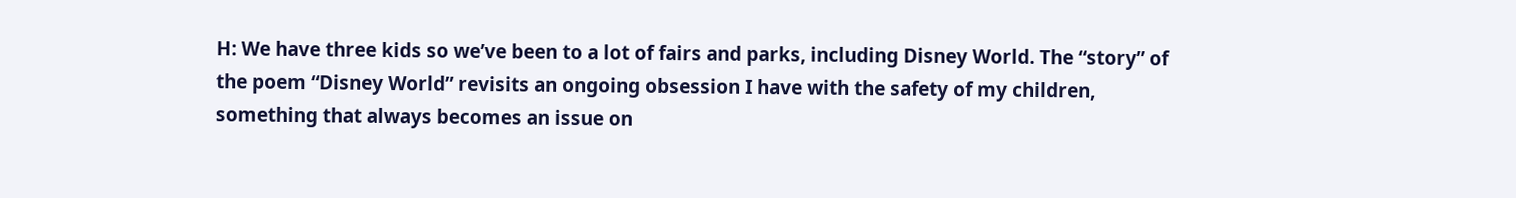H: We have three kids so we’ve been to a lot of fairs and parks, including Disney World. The “story” of the poem “Disney World” revisits an ongoing obsession I have with the safety of my children, something that always becomes an issue on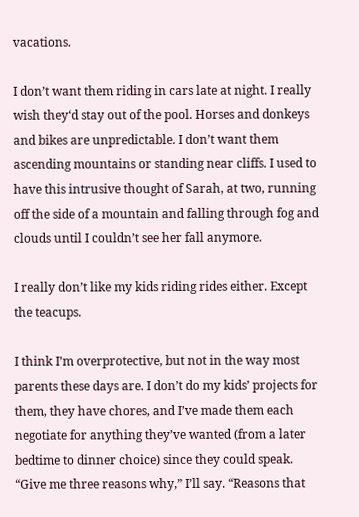vacations.

I don’t want them riding in cars late at night. I really wish they‘d stay out of the pool. Horses and donkeys and bikes are unpredictable. I don’t want them ascending mountains or standing near cliffs. I used to have this intrusive thought of Sarah, at two, running off the side of a mountain and falling through fog and clouds until I couldn’t see her fall anymore.

I really don’t like my kids riding rides either. Except the teacups.

I think I’m overprotective, but not in the way most parents these days are. I don’t do my kids’ projects for them, they have chores, and I’ve made them each negotiate for anything they’ve wanted (from a later bedtime to dinner choice) since they could speak. “Give me three reasons why,” I’ll say. “Reasons that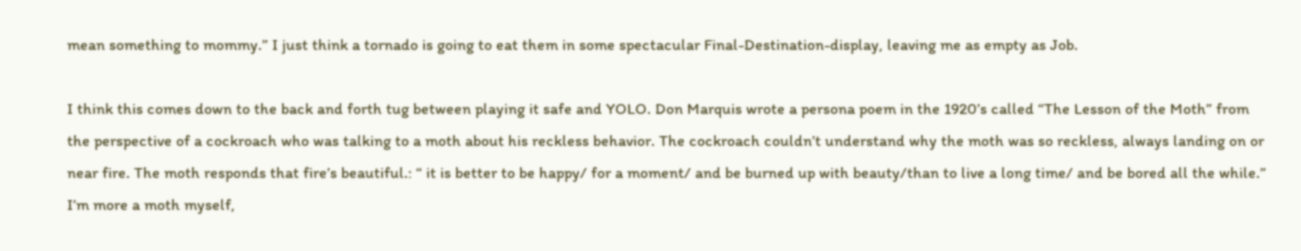mean something to mommy.” I just think a tornado is going to eat them in some spectacular Final-Destination-display, leaving me as empty as Job.

I think this comes down to the back and forth tug between playing it safe and YOLO. Don Marquis wrote a persona poem in the 1920’s called “The Lesson of the Moth” from the perspective of a cockroach who was talking to a moth about his reckless behavior. The cockroach couldn’t understand why the moth was so reckless, always landing on or near fire. The moth responds that fire’s beautiful.: “ it is better to be happy/ for a moment/ and be burned up with beauty/than to live a long time/ and be bored all the while.” I’m more a moth myself,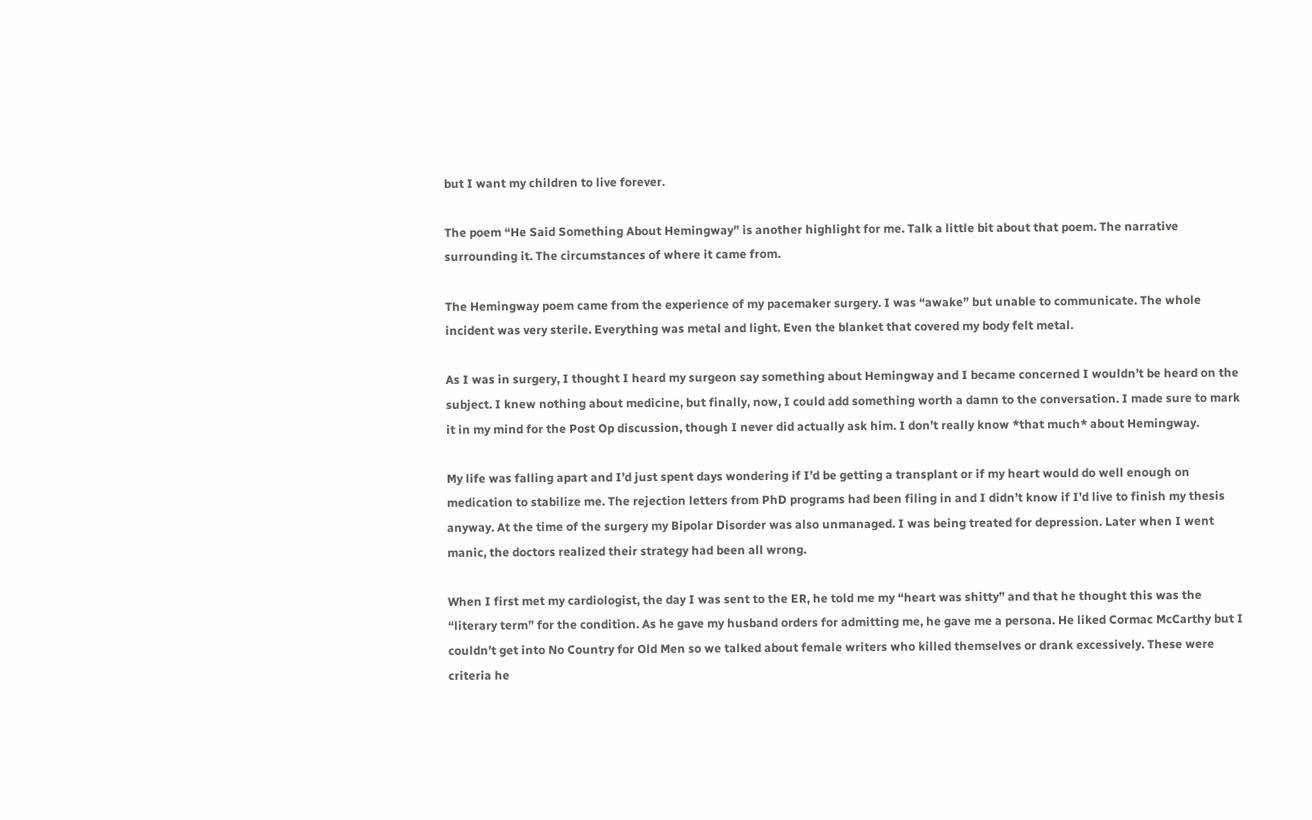but I want my children to live forever.

The poem “He Said Something About Hemingway” is another highlight for me. Talk a little bit about that poem. The narrative surrounding it. The circumstances of where it came from.

The Hemingway poem came from the experience of my pacemaker surgery. I was “awake” but unable to communicate. The whole incident was very sterile. Everything was metal and light. Even the blanket that covered my body felt metal.

As I was in surgery, I thought I heard my surgeon say something about Hemingway and I became concerned I wouldn’t be heard on the subject. I knew nothing about medicine, but finally, now, I could add something worth a damn to the conversation. I made sure to mark it in my mind for the Post Op discussion, though I never did actually ask him. I don’t really know *that much* about Hemingway.

My life was falling apart and I’d just spent days wondering if I’d be getting a transplant or if my heart would do well enough on medication to stabilize me. The rejection letters from PhD programs had been filing in and I didn’t know if I’d live to finish my thesis anyway. At the time of the surgery my Bipolar Disorder was also unmanaged. I was being treated for depression. Later when I went manic, the doctors realized their strategy had been all wrong.

When I first met my cardiologist, the day I was sent to the ER, he told me my “heart was shitty” and that he thought this was the “literary term” for the condition. As he gave my husband orders for admitting me, he gave me a persona. He liked Cormac McCarthy but I couldn’t get into No Country for Old Men so we talked about female writers who killed themselves or drank excessively. These were criteria he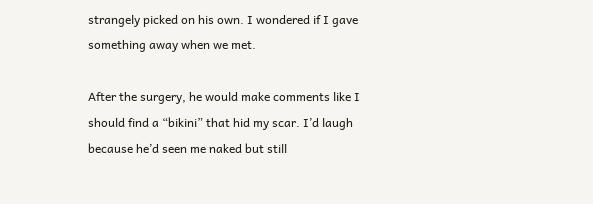strangely picked on his own. I wondered if I gave something away when we met.

After the surgery, he would make comments like I should find a “bikini” that hid my scar. I’d laugh because he’d seen me naked but still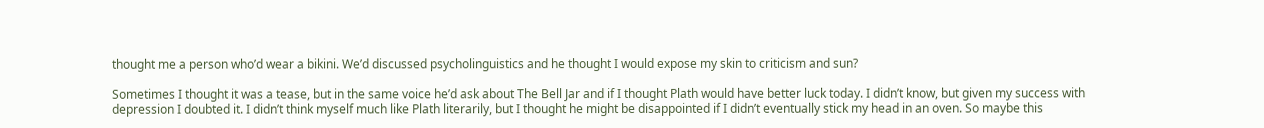thought me a person who’d wear a bikini. We’d discussed psycholinguistics and he thought I would expose my skin to criticism and sun?

Sometimes I thought it was a tease, but in the same voice he’d ask about The Bell Jar and if I thought Plath would have better luck today. I didn’t know, but given my success with depression I doubted it. I didn’t think myself much like Plath literarily, but I thought he might be disappointed if I didn’t eventually stick my head in an oven. So maybe this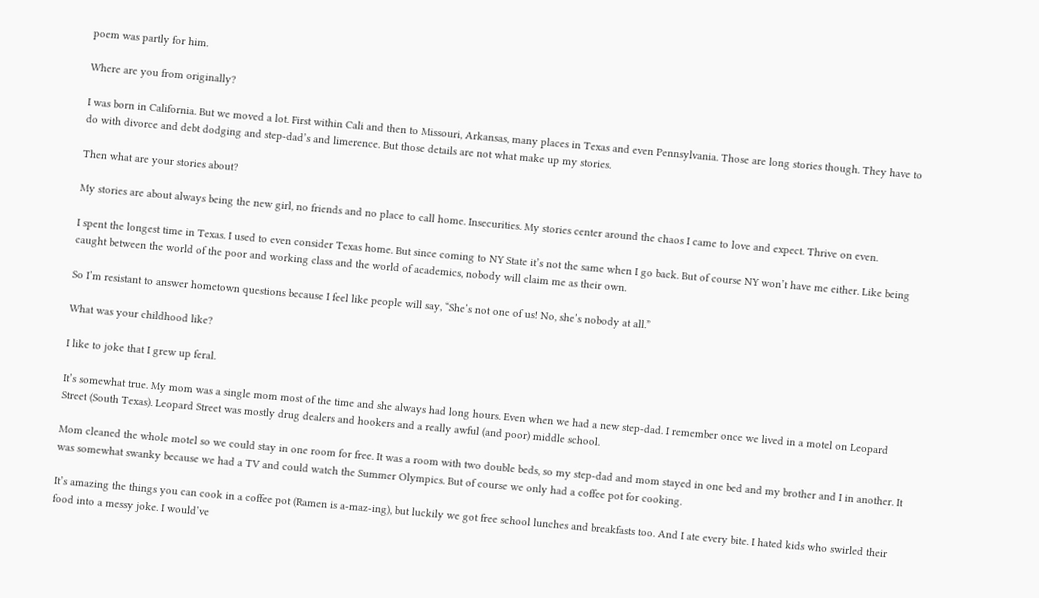poem was partly for him.

Where are you from originally?

I was born in California. But we moved a lot. First within Cali and then to Missouri, Arkansas, many places in Texas and even Pennsylvania. Those are long stories though. They have to do with divorce and debt dodging and step-dad’s and limerence. But those details are not what make up my stories.

Then what are your stories about?

My stories are about always being the new girl, no friends and no place to call home. Insecurities. My stories center around the chaos I came to love and expect. Thrive on even.

I spent the longest time in Texas. I used to even consider Texas home. But since coming to NY State it’s not the same when I go back. But of course NY won’t have me either. Like being caught between the world of the poor and working class and the world of academics, nobody will claim me as their own.

So I’m resistant to answer hometown questions because I feel like people will say, “She’s not one of us! No, she’s nobody at all.”

What was your childhood like?

I like to joke that I grew up feral.

It’s somewhat true. My mom was a single mom most of the time and she always had long hours. Even when we had a new step-dad. I remember once we lived in a motel on Leopard Street (South Texas). Leopard Street was mostly drug dealers and hookers and a really awful (and poor) middle school.

Mom cleaned the whole motel so we could stay in one room for free. It was a room with two double beds, so my step-dad and mom stayed in one bed and my brother and I in another. It was somewhat swanky because we had a TV and could watch the Summer Olympics. But of course we only had a coffee pot for cooking.

It’s amazing the things you can cook in a coffee pot (Ramen is a-maz-ing), but luckily we got free school lunches and breakfasts too. And I ate every bite. I hated kids who swirled their food into a messy joke. I would’ve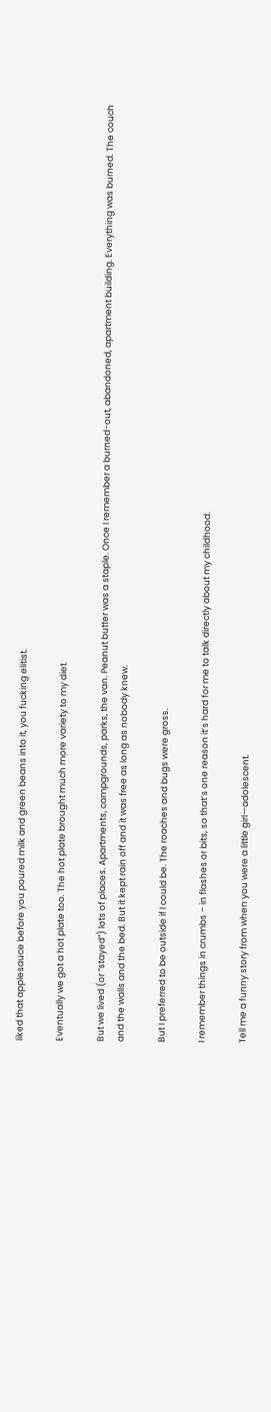liked that applesauce before you poured milk and green beans into it, you fucking elitist.

Eventually we got a hot plate too. The hot plate brought much more variety to my diet.

But we lived (or “stayed”) lots of places. Apartments, campgrounds, parks, the van. Peanut butter was a staple. Once I remember a burned-out, abandoned, apartment building. Everything was burned. The couch and the walls and the bed. But it kept rain off and it was free as long as nobody knew.

But I preferred to be outside if I could be. The roaches and bugs were gross.

I remember things in crumbs – in flashes or bits, so that’s one reason it’s hard for me to talk directly about my childhood.

Tell me a funny story from when you were a little girl—adolescent.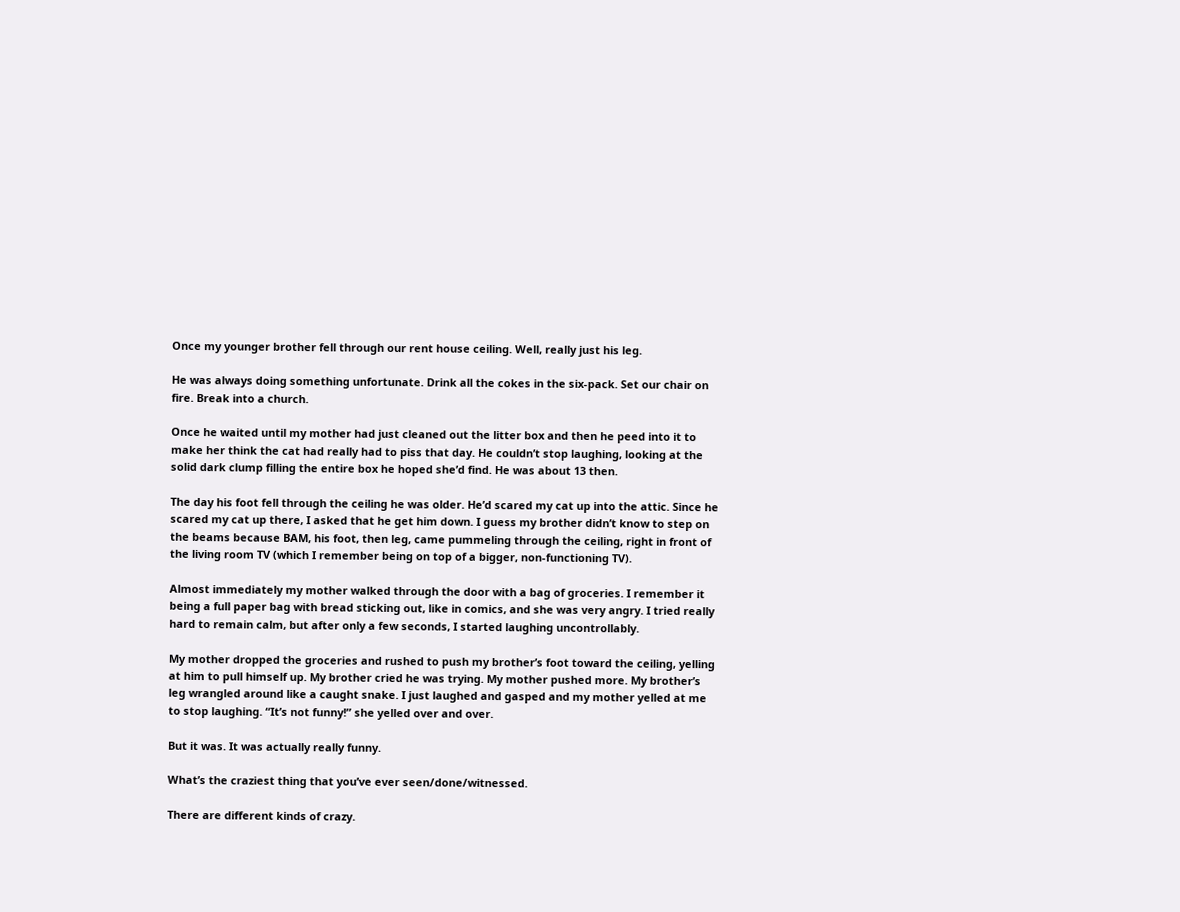Once my younger brother fell through our rent house ceiling. Well, really just his leg.

He was always doing something unfortunate. Drink all the cokes in the six-pack. Set our chair on fire. Break into a church.

Once he waited until my mother had just cleaned out the litter box and then he peed into it to make her think the cat had really had to piss that day. He couldn’t stop laughing, looking at the solid dark clump filling the entire box he hoped she’d find. He was about 13 then.

The day his foot fell through the ceiling he was older. He’d scared my cat up into the attic. Since he scared my cat up there, I asked that he get him down. I guess my brother didn’t know to step on the beams because BAM, his foot, then leg, came pummeling through the ceiling, right in front of the living room TV (which I remember being on top of a bigger, non-functioning TV).

Almost immediately my mother walked through the door with a bag of groceries. I remember it being a full paper bag with bread sticking out, like in comics, and she was very angry. I tried really hard to remain calm, but after only a few seconds, I started laughing uncontrollably.

My mother dropped the groceries and rushed to push my brother’s foot toward the ceiling, yelling at him to pull himself up. My brother cried he was trying. My mother pushed more. My brother’s leg wrangled around like a caught snake. I just laughed and gasped and my mother yelled at me to stop laughing. “It’s not funny!” she yelled over and over.

But it was. It was actually really funny.

What’s the craziest thing that you’ve ever seen/done/witnessed.

There are different kinds of crazy.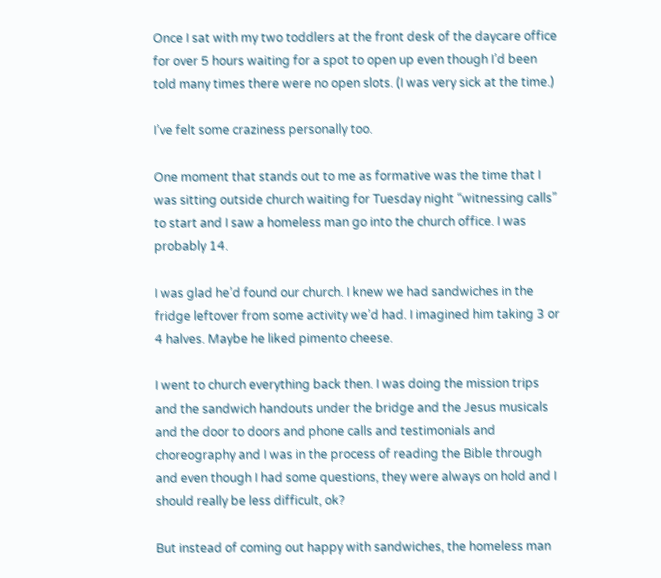Once I sat with my two toddlers at the front desk of the daycare office for over 5 hours waiting for a spot to open up even though I’d been told many times there were no open slots. (I was very sick at the time.)

I’ve felt some craziness personally too.

One moment that stands out to me as formative was the time that I was sitting outside church waiting for Tuesday night “witnessing calls” to start and I saw a homeless man go into the church office. I was probably 14.

I was glad he’d found our church. I knew we had sandwiches in the fridge leftover from some activity we’d had. I imagined him taking 3 or 4 halves. Maybe he liked pimento cheese.

I went to church everything back then. I was doing the mission trips and the sandwich handouts under the bridge and the Jesus musicals and the door to doors and phone calls and testimonials and choreography and I was in the process of reading the Bible through and even though I had some questions, they were always on hold and I should really be less difficult, ok?

But instead of coming out happy with sandwiches, the homeless man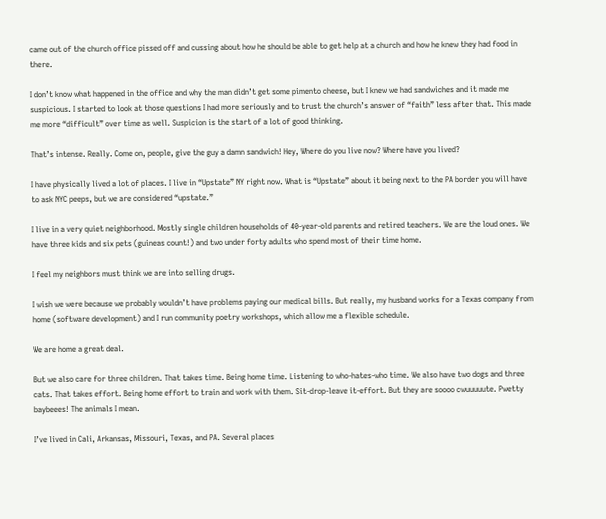came out of the church office pissed off and cussing about how he should be able to get help at a church and how he knew they had food in there.

I don’t know what happened in the office and why the man didn’t get some pimento cheese, but I knew we had sandwiches and it made me suspicious. I started to look at those questions I had more seriously and to trust the church’s answer of “faith” less after that. This made me more “difficult” over time as well. Suspicion is the start of a lot of good thinking.

That’s intense. Really. Come on, people, give the guy a damn sandwich! Hey, Where do you live now? Where have you lived?

I have physically lived a lot of places. I live in “Upstate” NY right now. What is “Upstate” about it being next to the PA border you will have to ask NYC peeps, but we are considered “upstate.”

I live in a very quiet neighborhood. Mostly single children households of 40-year-old parents and retired teachers. We are the loud ones. We have three kids and six pets (guineas count!) and two under forty adults who spend most of their time home.

I feel my neighbors must think we are into selling drugs.

I wish we were because we probably wouldn’t have problems paying our medical bills. But really, my husband works for a Texas company from home (software development) and I run community poetry workshops, which allow me a flexible schedule.

We are home a great deal.

But we also care for three children. That takes time. Being home time. Listening to who-hates-who time. We also have two dogs and three cats. That takes effort. Being home effort to train and work with them. Sit-drop-leave it-effort. But they are soooo cwuuuuute. Pwetty baybeees! The animals I mean.

I’ve lived in Cali, Arkansas, Missouri, Texas, and PA. Several places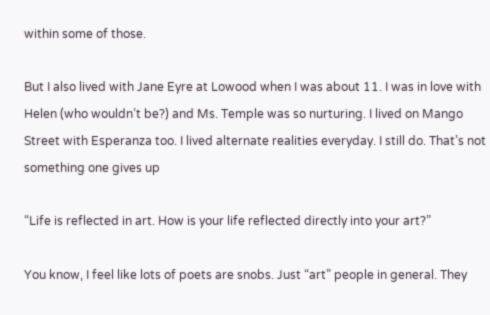within some of those.

But I also lived with Jane Eyre at Lowood when I was about 11. I was in love with Helen (who wouldn’t be?) and Ms. Temple was so nurturing. I lived on Mango Street with Esperanza too. I lived alternate realities everyday. I still do. That’s not something one gives up

“Life is reflected in art. How is your life reflected directly into your art?”

You know, I feel like lots of poets are snobs. Just “art” people in general. They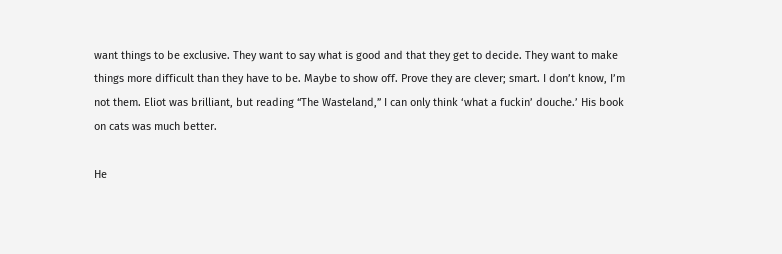want things to be exclusive. They want to say what is good and that they get to decide. They want to make things more difficult than they have to be. Maybe to show off. Prove they are clever; smart. I don’t know, I’m not them. Eliot was brilliant, but reading “The Wasteland,” I can only think ‘what a fuckin’ douche.’ His book on cats was much better.

He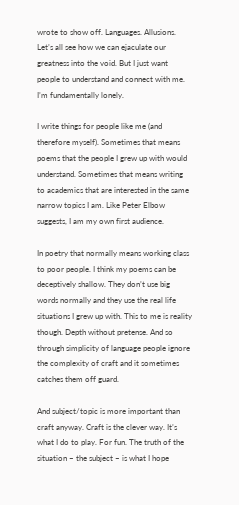wrote to show off. Languages. Allusions. Let’s all see how we can ejaculate our greatness into the void. But I just want people to understand and connect with me. I’m fundamentally lonely.

I write things for people like me (and therefore myself). Sometimes that means poems that the people I grew up with would understand. Sometimes that means writing to academics that are interested in the same narrow topics I am. Like Peter Elbow suggests, I am my own first audience.

In poetry that normally means working class to poor people. I think my poems can be deceptively shallow. They don’t use big words normally and they use the real life situations I grew up with. This to me is reality though. Depth without pretense. And so through simplicity of language people ignore the complexity of craft and it sometimes catches them off guard.

And subject/topic is more important than craft anyway. Craft is the clever way. It’s what I do to play. For fun. The truth of the situation – the subject – is what I hope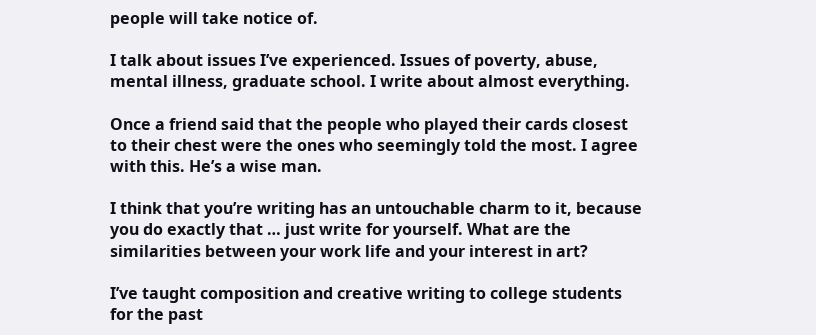people will take notice of.

I talk about issues I’ve experienced. Issues of poverty, abuse, mental illness, graduate school. I write about almost everything.

Once a friend said that the people who played their cards closest to their chest were the ones who seemingly told the most. I agree with this. He’s a wise man.

I think that you’re writing has an untouchable charm to it, because you do exactly that … just write for yourself. What are the similarities between your work life and your interest in art?

I’ve taught composition and creative writing to college students for the past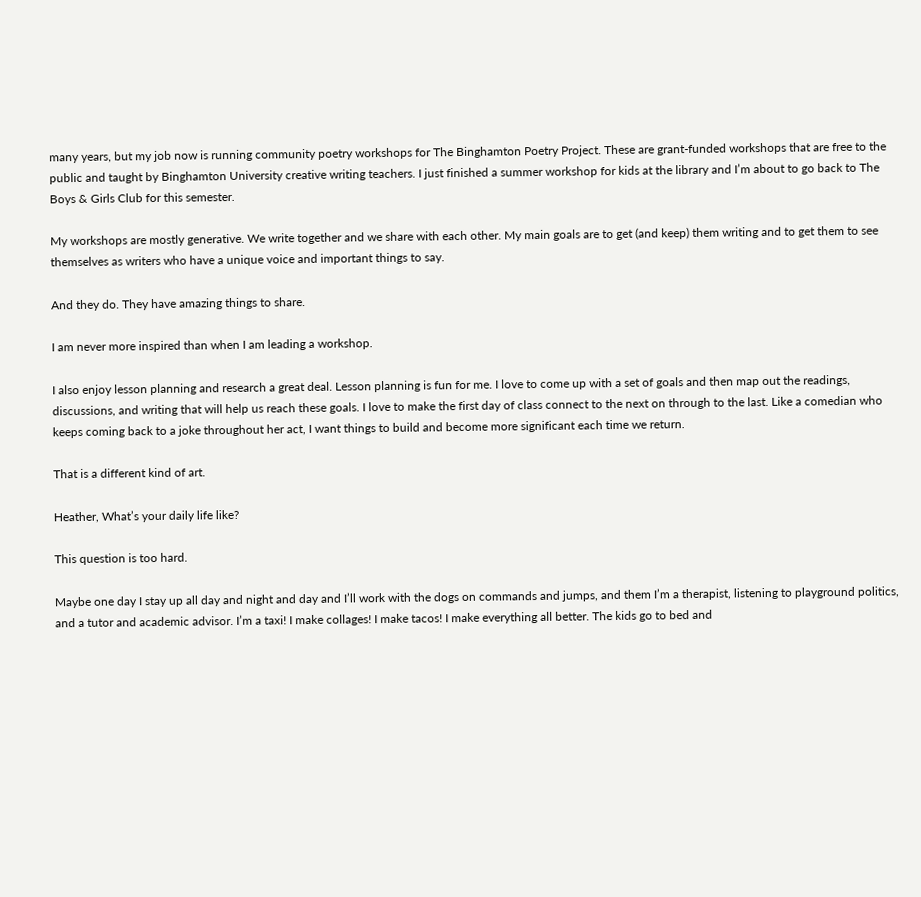many years, but my job now is running community poetry workshops for The Binghamton Poetry Project. These are grant-funded workshops that are free to the public and taught by Binghamton University creative writing teachers. I just finished a summer workshop for kids at the library and I’m about to go back to The Boys & Girls Club for this semester.

My workshops are mostly generative. We write together and we share with each other. My main goals are to get (and keep) them writing and to get them to see themselves as writers who have a unique voice and important things to say.

And they do. They have amazing things to share.

I am never more inspired than when I am leading a workshop.

I also enjoy lesson planning and research a great deal. Lesson planning is fun for me. I love to come up with a set of goals and then map out the readings, discussions, and writing that will help us reach these goals. I love to make the first day of class connect to the next on through to the last. Like a comedian who keeps coming back to a joke throughout her act, I want things to build and become more significant each time we return.

That is a different kind of art.

Heather, What’s your daily life like?

This question is too hard.

Maybe one day I stay up all day and night and day and I’ll work with the dogs on commands and jumps, and them I’m a therapist, listening to playground politics, and a tutor and academic advisor. I’m a taxi! I make collages! I make tacos! I make everything all better. The kids go to bed and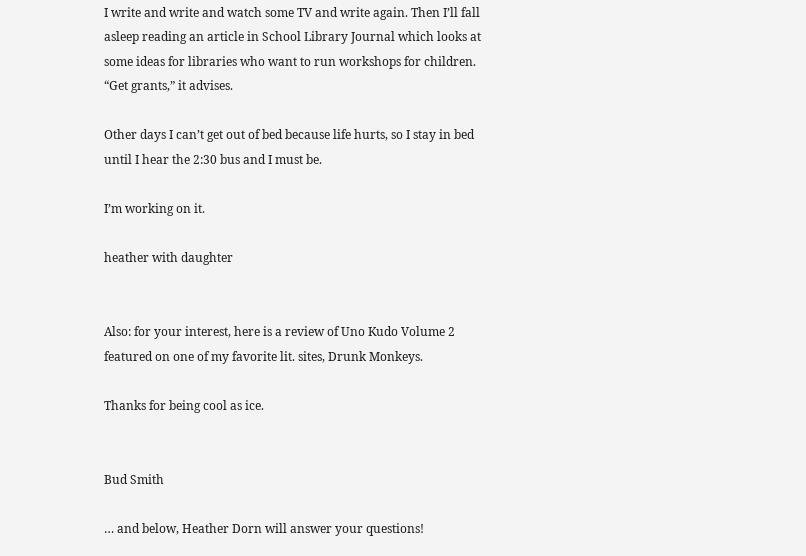I write and write and watch some TV and write again. Then I’ll fall asleep reading an article in School Library Journal which looks at some ideas for libraries who want to run workshops for children. “Get grants,” it advises.

Other days I can’t get out of bed because life hurts, so I stay in bed until I hear the 2:30 bus and I must be.

I’m working on it.

heather with daughter


Also: for your interest, here is a review of Uno Kudo Volume 2 featured on one of my favorite lit. sites, Drunk Monkeys.

Thanks for being cool as ice.


Bud Smith

… and below, Heather Dorn will answer your questions!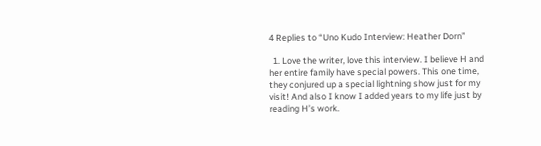4 Replies to “Uno Kudo Interview: Heather Dorn”

  1. Love the writer, love this interview. I believe H and her entire family have special powers. This one time, they conjured up a special lightning show just for my visit! And also I know I added years to my life just by reading H’s work.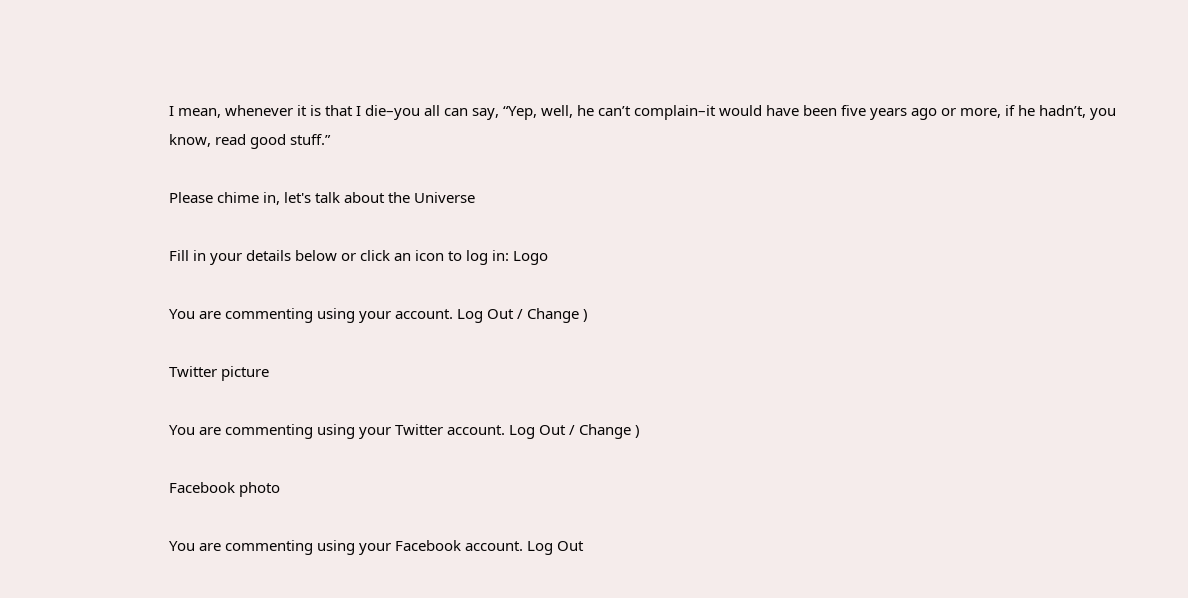I mean, whenever it is that I die–you all can say, “Yep, well, he can’t complain–it would have been five years ago or more, if he hadn’t, you know, read good stuff.”

Please chime in, let's talk about the Universe

Fill in your details below or click an icon to log in: Logo

You are commenting using your account. Log Out / Change )

Twitter picture

You are commenting using your Twitter account. Log Out / Change )

Facebook photo

You are commenting using your Facebook account. Log Out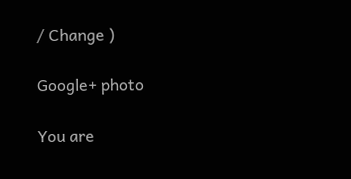/ Change )

Google+ photo

You are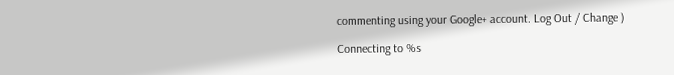commenting using your Google+ account. Log Out / Change )

Connecting to %s